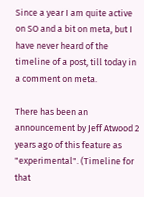Since a year I am quite active on SO and a bit on meta, but I have never heard of the timeline of a post, till today in a comment on meta.

There has been an announcement by Jeff Atwood 2 years ago of this feature as "experimental". (Timeline for that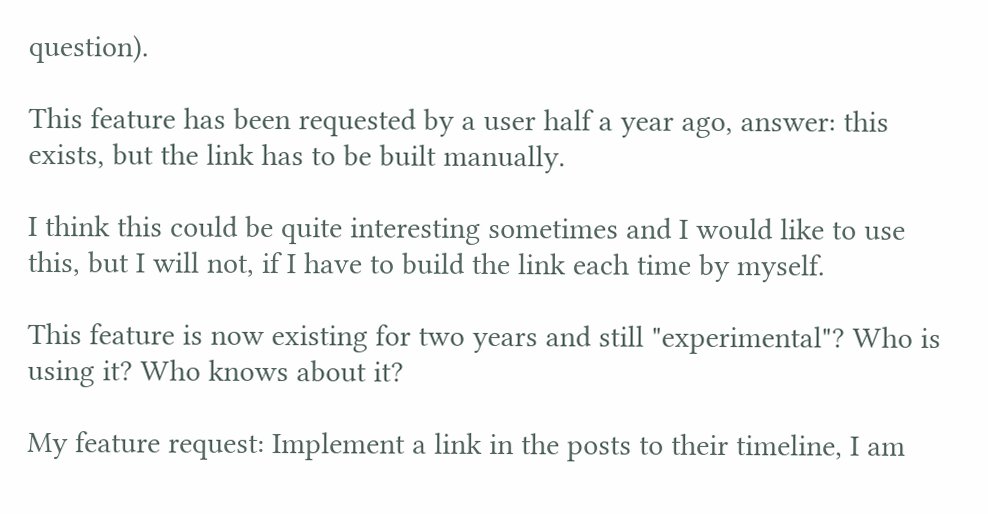question).

This feature has been requested by a user half a year ago, answer: this exists, but the link has to be built manually.

I think this could be quite interesting sometimes and I would like to use this, but I will not, if I have to build the link each time by myself.

This feature is now existing for two years and still "experimental"? Who is using it? Who knows about it?

My feature request: Implement a link in the posts to their timeline, I am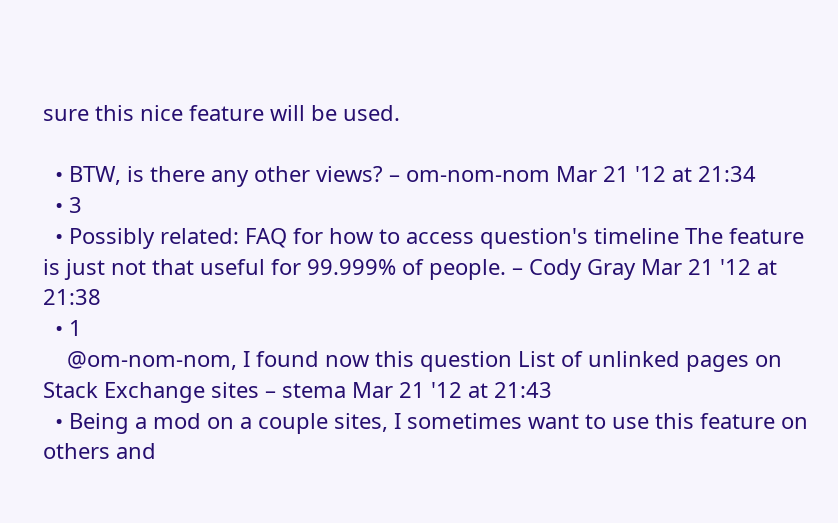sure this nice feature will be used.

  • BTW, is there any other views? – om-nom-nom Mar 21 '12 at 21:34
  • 3
  • Possibly related: FAQ for how to access question's timeline The feature is just not that useful for 99.999% of people. – Cody Gray Mar 21 '12 at 21:38
  • 1
    @om-nom-nom, I found now this question List of unlinked pages on Stack Exchange sites – stema Mar 21 '12 at 21:43
  • Being a mod on a couple sites, I sometimes want to use this feature on others and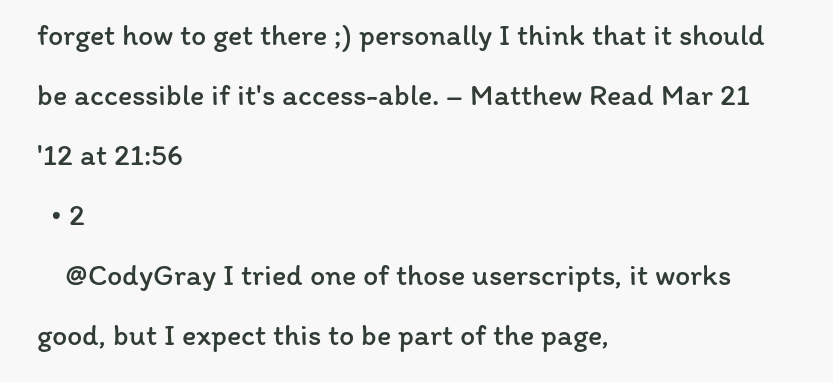forget how to get there ;) personally I think that it should be accessible if it's access-able. – Matthew Read Mar 21 '12 at 21:56
  • 2
    @CodyGray I tried one of those userscripts, it works good, but I expect this to be part of the page,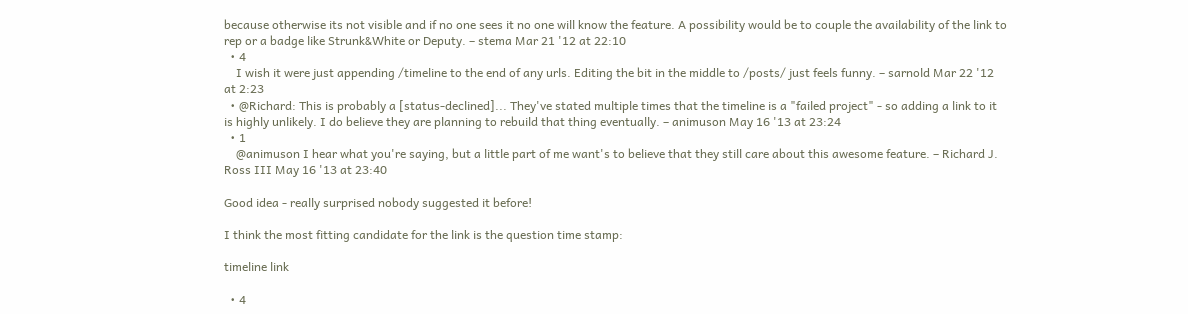because otherwise its not visible and if no one sees it no one will know the feature. A possibility would be to couple the availability of the link to rep or a badge like Strunk&White or Deputy. – stema Mar 21 '12 at 22:10
  • 4
    I wish it were just appending /timeline to the end of any urls. Editing the bit in the middle to /posts/ just feels funny. – sarnold Mar 22 '12 at 2:23
  • @Richard: This is probably a [status-declined]... They've stated multiple times that the timeline is a "failed project" - so adding a link to it is highly unlikely. I do believe they are planning to rebuild that thing eventually. – animuson May 16 '13 at 23:24
  • 1
    @animuson I hear what you're saying, but a little part of me want's to believe that they still care about this awesome feature. – Richard J. Ross III May 16 '13 at 23:40

Good idea - really surprised nobody suggested it before!

I think the most fitting candidate for the link is the question time stamp:

timeline link

  • 4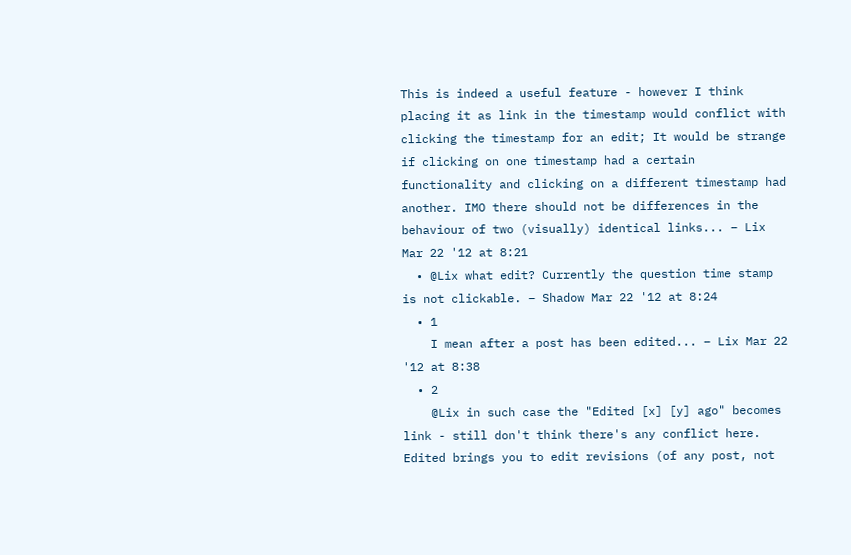This is indeed a useful feature - however I think placing it as link in the timestamp would conflict with clicking the timestamp for an edit; It would be strange if clicking on one timestamp had a certain functionality and clicking on a different timestamp had another. IMO there should not be differences in the behaviour of two (visually) identical links... – Lix Mar 22 '12 at 8:21
  • @Lix what edit? Currently the question time stamp is not clickable. – Shadow Mar 22 '12 at 8:24
  • 1
    I mean after a post has been edited... – Lix Mar 22 '12 at 8:38
  • 2
    @Lix in such case the "Edited [x] [y] ago" becomes link - still don't think there's any conflict here. Edited brings you to edit revisions (of any post, not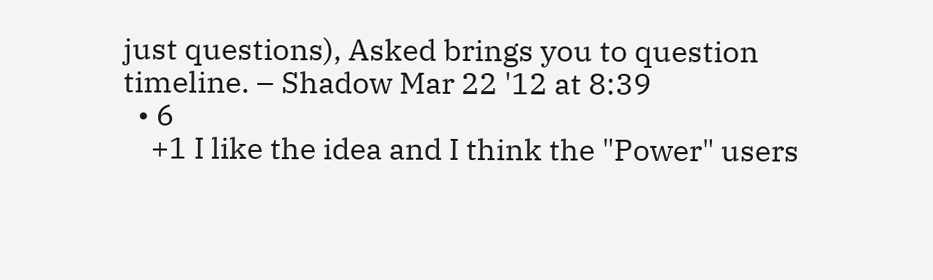just questions), Asked brings you to question timeline. – Shadow Mar 22 '12 at 8:39
  • 6
    +1 I like the idea and I think the "Power" users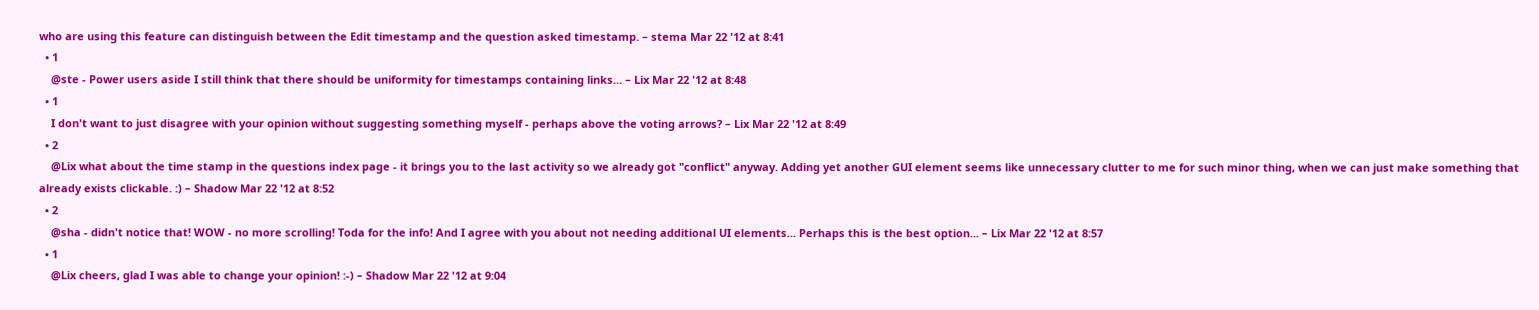who are using this feature can distinguish between the Edit timestamp and the question asked timestamp. – stema Mar 22 '12 at 8:41
  • 1
    @ste - Power users aside I still think that there should be uniformity for timestamps containing links... – Lix Mar 22 '12 at 8:48
  • 1
    I don't want to just disagree with your opinion without suggesting something myself - perhaps above the voting arrows? – Lix Mar 22 '12 at 8:49
  • 2
    @Lix what about the time stamp in the questions index page - it brings you to the last activity so we already got "conflict" anyway. Adding yet another GUI element seems like unnecessary clutter to me for such minor thing, when we can just make something that already exists clickable. :) – Shadow Mar 22 '12 at 8:52
  • 2
    @sha - didn't notice that! WOW - no more scrolling! Toda for the info! And I agree with you about not needing additional UI elements... Perhaps this is the best option... – Lix Mar 22 '12 at 8:57
  • 1
    @Lix cheers, glad I was able to change your opinion! :-) – Shadow Mar 22 '12 at 9:04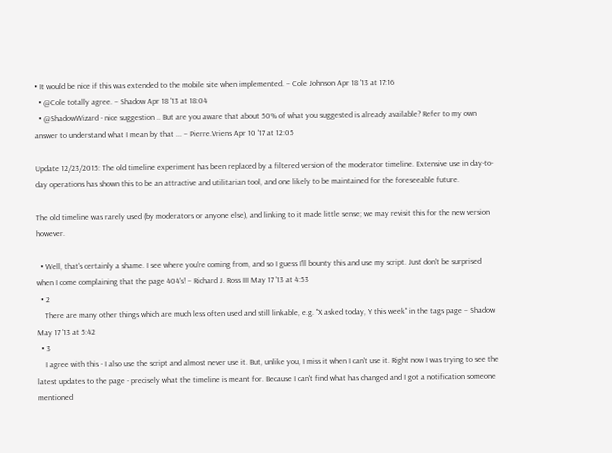• It would be nice if this was extended to the mobile site when implemented. – Cole Johnson Apr 18 '13 at 17:16
  • @Cole totally agree. – Shadow Apr 18 '13 at 18:04
  • @ShadowWizard - nice suggestion .. But are you aware that about 50% of what you suggested is already available? Refer to my own answer to understand what I mean by that ... – Pierre.Vriens Apr 10 '17 at 12:05

Update 12/23/2015: The old timeline experiment has been replaced by a filtered version of the moderator timeline. Extensive use in day-to-day operations has shown this to be an attractive and utilitarian tool, and one likely to be maintained for the foreseeable future.

The old timeline was rarely used (by moderators or anyone else), and linking to it made little sense; we may revisit this for the new version however.

  • Well, that's certainly a shame. I see where you're coming from, and so I guess I'll bounty this and use my script. Just don't be surprised when I come complaining that the page 404's! – Richard J. Ross III May 17 '13 at 4:53
  • 2
    There are many other things which are much less often used and still linkable, e.g. "X asked today, Y this week" in the tags page – Shadow May 17 '13 at 5:42
  • 3
    I agree with this - I also use the script and almost never use it. But, unlike you, I miss it when I can't use it. Right now I was trying to see the latest updates to the page - precisely what the timeline is meant for. Because I can't find what has changed and I got a notification someone mentioned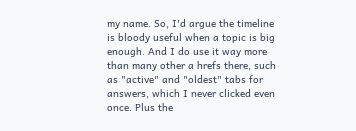my name. So, I'd argue the timeline is bloody useful when a topic is big enough. And I do use it way more than many other a hrefs there, such as "active" and "oldest" tabs for answers, which I never clicked even once. Plus the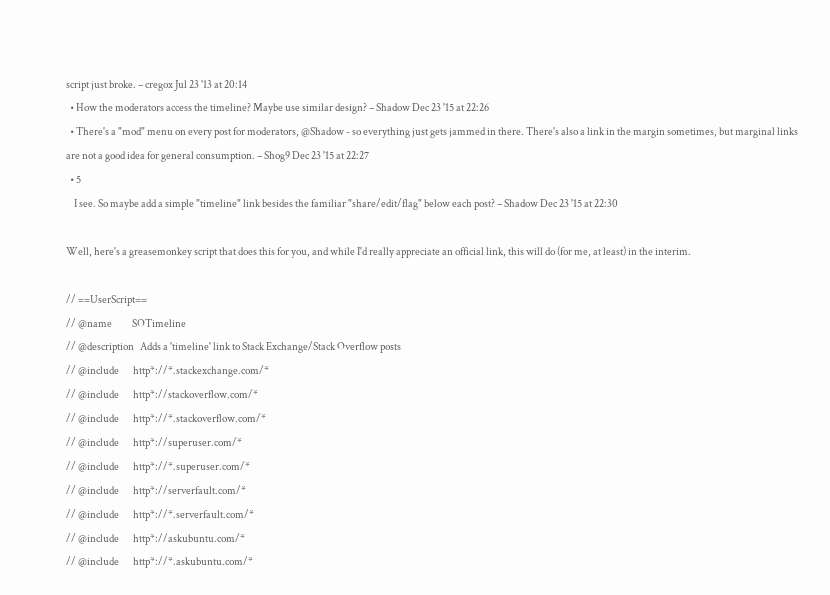script just broke. – cregox Jul 23 '13 at 20:14
  • How the moderators access the timeline? Maybe use similar design? – Shadow Dec 23 '15 at 22:26
  • There's a "mod" menu on every post for moderators, @Shadow - so everything just gets jammed in there. There's also a link in the margin sometimes, but marginal links are not a good idea for general consumption. – Shog9 Dec 23 '15 at 22:27
  • 5
    I see. So maybe add a simple "timeline" link besides the familiar "share/edit/flag" below each post? – Shadow Dec 23 '15 at 22:30

Well, here's a greasemonkey script that does this for you, and while I'd really appreciate an official link, this will do (for me, at least) in the interim.

// ==UserScript==
// @name          SOTimeline
// @description   Adds a 'timeline' link to Stack Exchange/Stack Overflow posts
// @include       http*://*.stackexchange.com/*
// @include       http*://stackoverflow.com/*
// @include       http*://*.stackoverflow.com/*
// @include       http*://superuser.com/*
// @include       http*://*.superuser.com/*
// @include       http*://serverfault.com/*
// @include       http*://*.serverfault.com/*
// @include       http*://askubuntu.com/*
// @include       http*://*.askubuntu.com/*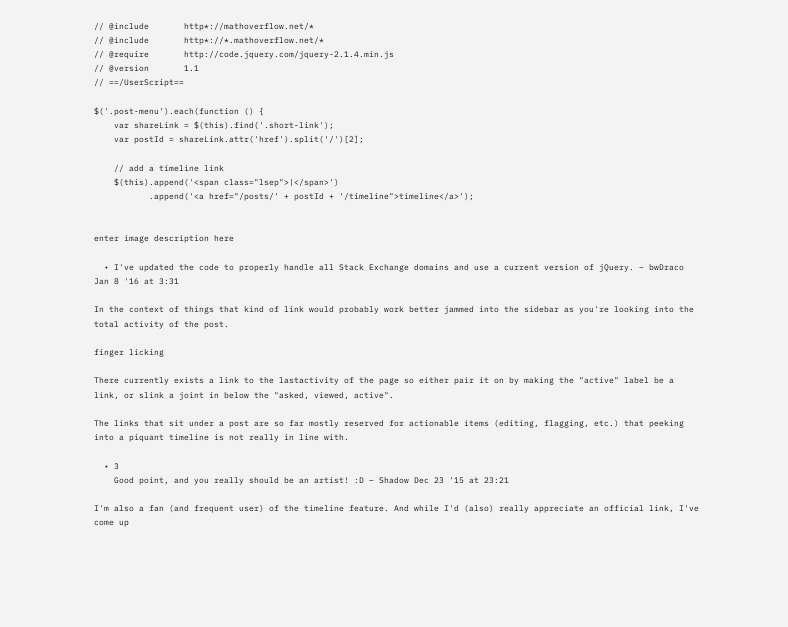// @include       http*://mathoverflow.net/*
// @include       http*://*.mathoverflow.net/*
// @require       http://code.jquery.com/jquery-2.1.4.min.js
// @version       1.1
// ==/UserScript==

$('.post-menu').each(function () {
    var shareLink = $(this).find('.short-link');
    var postId = shareLink.attr('href').split('/')[2];

    // add a timeline link
    $(this).append('<span class="lsep">|</span>')
           .append('<a href="/posts/' + postId + '/timeline">timeline</a>');


enter image description here

  • I've updated the code to properly handle all Stack Exchange domains and use a current version of jQuery. – bwDraco Jan 8 '16 at 3:31

In the context of things that kind of link would probably work better jammed into the sidebar as you're looking into the total activity of the post.

finger licking

There currently exists a link to the lastactivity of the page so either pair it on by making the "active" label be a link, or slink a joint in below the "asked, viewed, active".

The links that sit under a post are so far mostly reserved for actionable items (editing, flagging, etc.) that peeking into a piquant timeline is not really in line with.

  • 3
    Good point, and you really should be an artist! :D – Shadow Dec 23 '15 at 23:21

I'm also a fan (and frequent user) of the timeline feature. And while I'd (also) really appreciate an official link, I've come up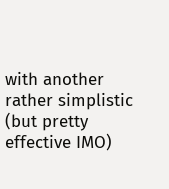with another rather simplistic (but pretty effective IMO)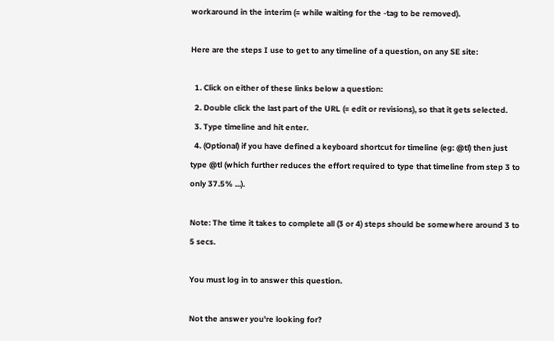workaround in the interim (= while waiting for the -tag to be removed).

Here are the steps I use to get to any timeline of a question, on any SE site:

  1. Click on either of these links below a question:
  2. Double click the last part of the URL (= edit or revisions), so that it gets selected.
  3. Type timeline and hit enter.
  4. (Optional) if you have defined a keyboard shortcut for timeline (eg: @tl) then just type @tl (which further reduces the effort required to type that timeline from step 3 to only 37.5% ...).

Note: The time it takes to complete all (3 or 4) steps should be somewhere around 3 to 5 secs.

You must log in to answer this question.

Not the answer you're looking for?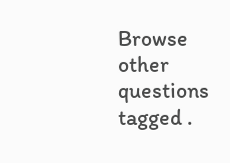Browse other questions tagged .